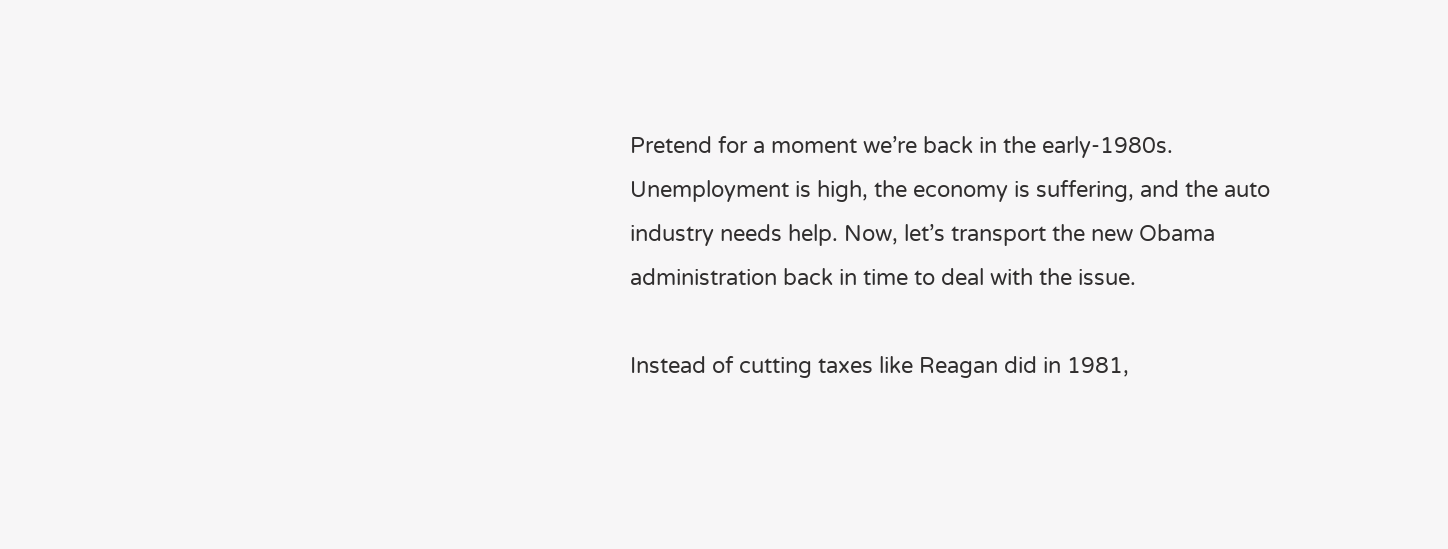Pretend for a moment we’re back in the early-1980s. Unemployment is high, the economy is suffering, and the auto industry needs help. Now, let’s transport the new Obama administration back in time to deal with the issue.

Instead of cutting taxes like Reagan did in 1981,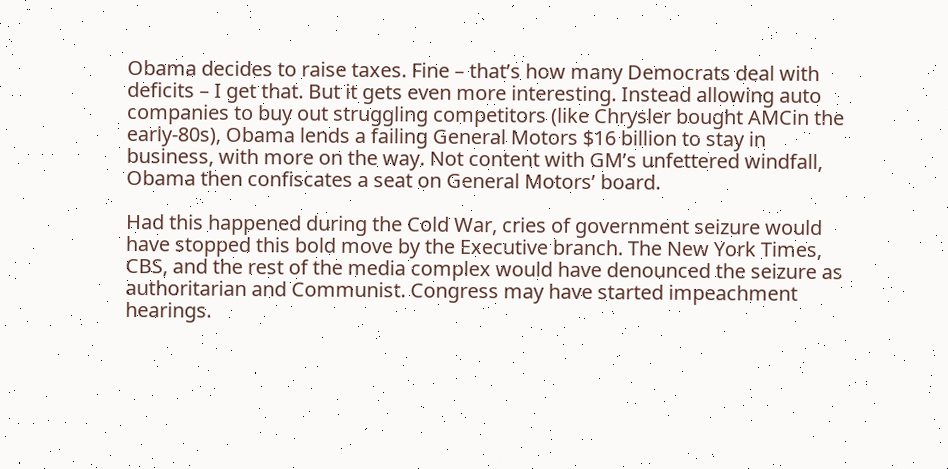Obama decides to raise taxes. Fine – that’s how many Democrats deal with deficits – I get that. But it gets even more interesting. Instead allowing auto companies to buy out struggling competitors (like Chrysler bought AMCin the early-80s), Obama lends a failing General Motors $16 billion to stay in business, with more on the way. Not content with GM’s unfettered windfall, Obama then confiscates a seat on General Motors’ board.

Had this happened during the Cold War, cries of government seizure would have stopped this bold move by the Executive branch. The New York Times, CBS, and the rest of the media complex would have denounced the seizure as authoritarian and Communist. Congress may have started impeachment hearings.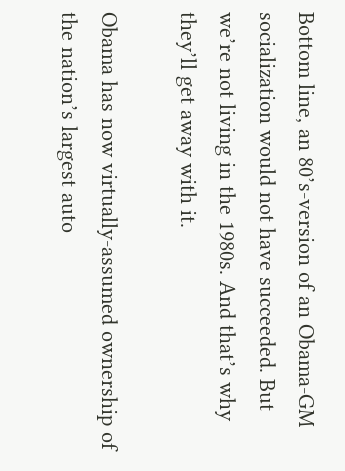Bottom line, an 80’s-version of an Obama-GM socialization would not have succeeded. But we’re not living in the 1980s. And that’s why they’ll get away with it.

Obama has now virtually-assumed ownership of the nation’s largest auto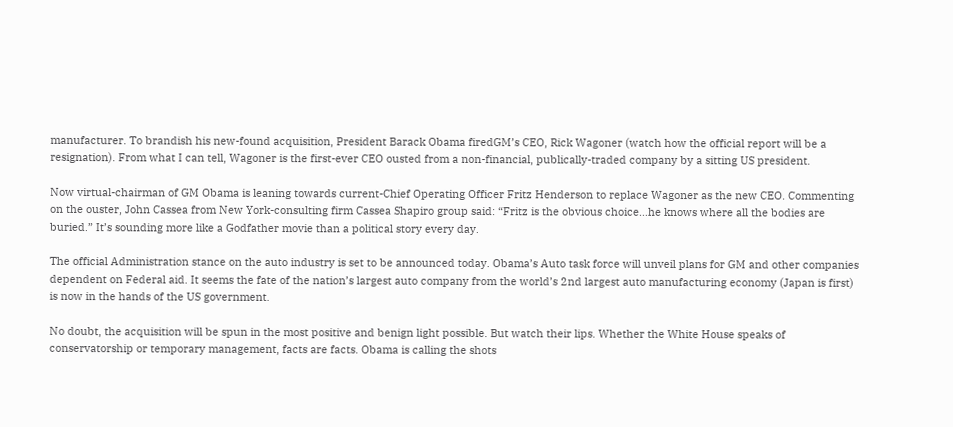manufacturer. To brandish his new-found acquisition, President Barack Obama firedGM’s CEO, Rick Wagoner (watch how the official report will be a resignation). From what I can tell, Wagoner is the first-ever CEO ousted from a non-financial, publically-traded company by a sitting US president.

Now virtual-chairman of GM Obama is leaning towards current-Chief Operating Officer Fritz Henderson to replace Wagoner as the new CEO. Commenting on the ouster, John Cassea from New York-consulting firm Cassea Shapiro group said: “Fritz is the obvious choice…he knows where all the bodies are buried.” It’s sounding more like a Godfather movie than a political story every day.

The official Administration stance on the auto industry is set to be announced today. Obama’s Auto task force will unveil plans for GM and other companies dependent on Federal aid. It seems the fate of the nation’s largest auto company from the world’s 2nd largest auto manufacturing economy (Japan is first) is now in the hands of the US government.

No doubt, the acquisition will be spun in the most positive and benign light possible. But watch their lips. Whether the White House speaks of conservatorship or temporary management, facts are facts. Obama is calling the shots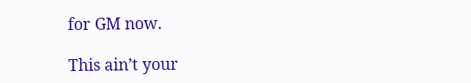for GM now.

This ain’t your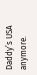Daddy’s USA anymore.